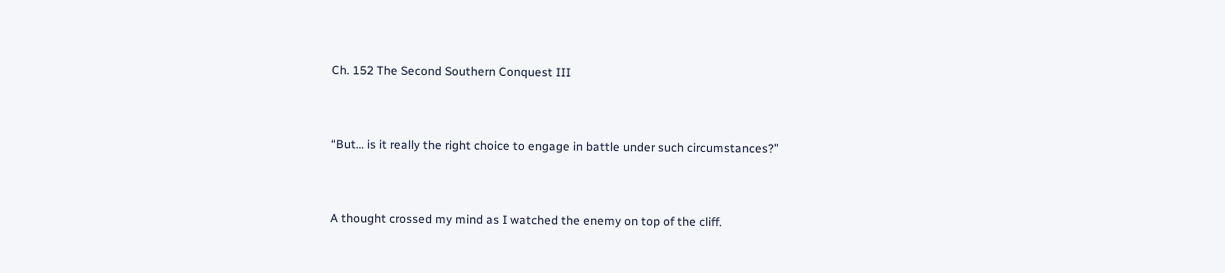Ch. 152 The Second Southern Conquest III


“But… is it really the right choice to engage in battle under such circumstances?”


A thought crossed my mind as I watched the enemy on top of the cliff.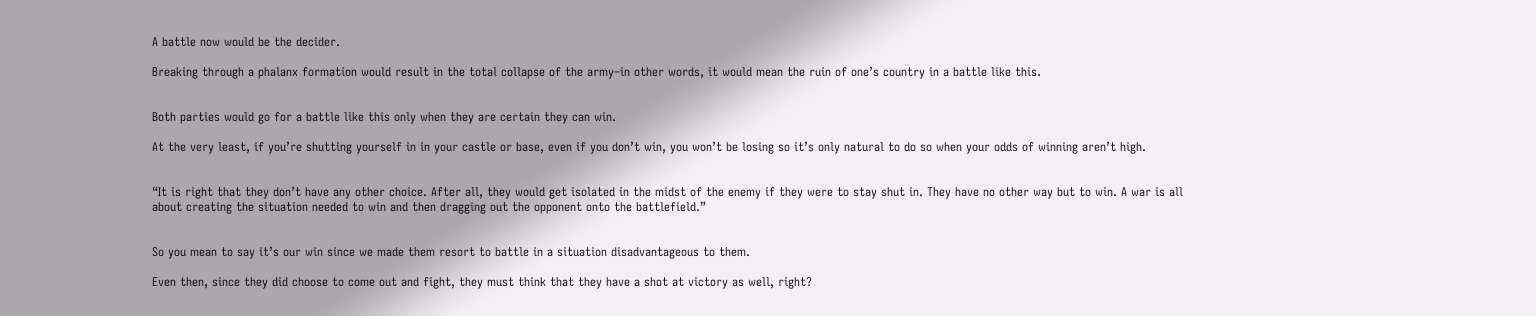A battle now would be the decider.

Breaking through a phalanx formation would result in the total collapse of the army–in other words, it would mean the ruin of one’s country in a battle like this.


Both parties would go for a battle like this only when they are certain they can win.

At the very least, if you’re shutting yourself in in your castle or base, even if you don’t win, you won’t be losing so it’s only natural to do so when your odds of winning aren’t high.


“It is right that they don’t have any other choice. After all, they would get isolated in the midst of the enemy if they were to stay shut in. They have no other way but to win. A war is all about creating the situation needed to win and then dragging out the opponent onto the battlefield.”


So you mean to say it’s our win since we made them resort to battle in a situation disadvantageous to them.

Even then, since they did choose to come out and fight, they must think that they have a shot at victory as well, right?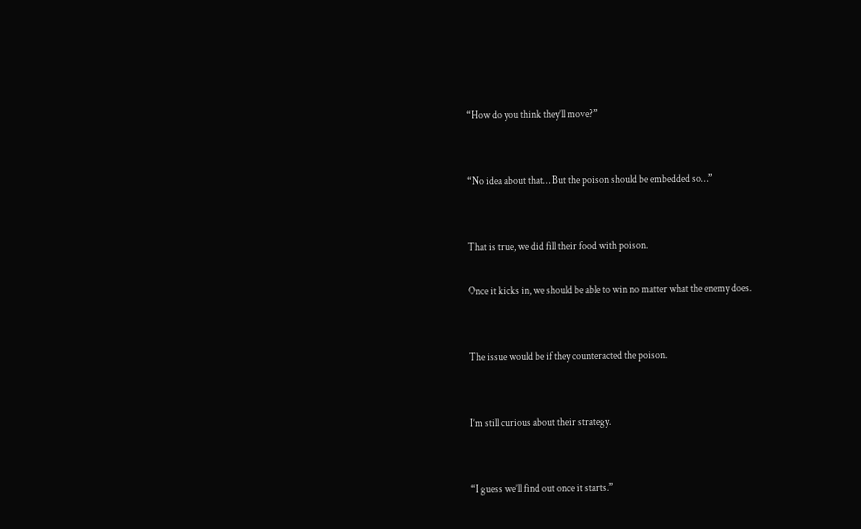“How do you think they’ll move?”


“No idea about that… But the poison should be embedded so…”


That is true, we did fill their food with poison.

Once it kicks in, we should be able to win no matter what the enemy does.


The issue would be if they counteracted the poison.


I’m still curious about their strategy.


“I guess we’ll find out once it starts.”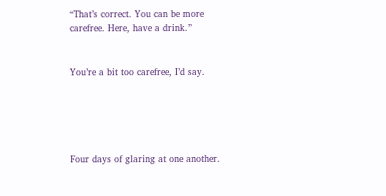“That’s correct. You can be more carefree. Here, have a drink.”


You’re a bit too carefree, I’d say.





Four days of glaring at one another.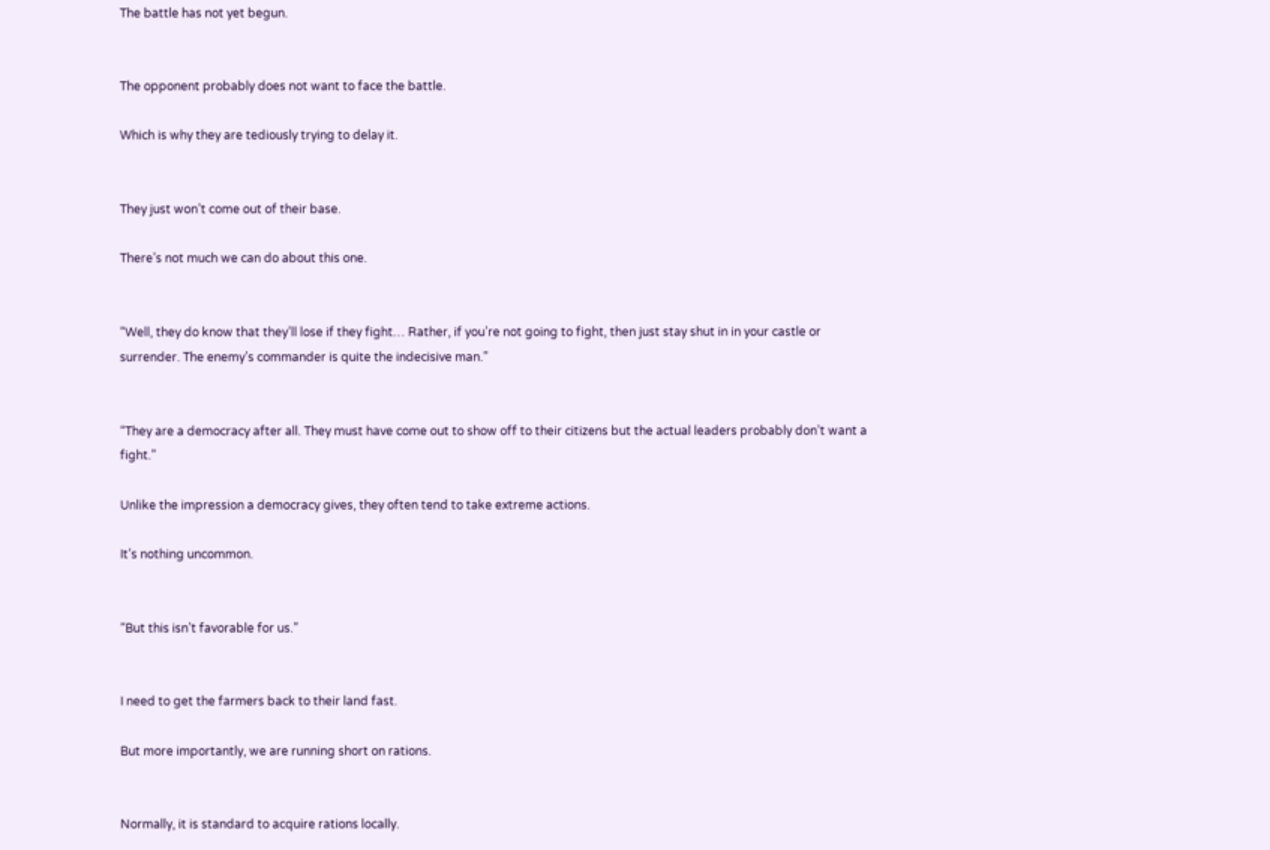The battle has not yet begun.


The opponent probably does not want to face the battle.

Which is why they are tediously trying to delay it.


They just won’t come out of their base.

There’s not much we can do about this one.


“Well, they do know that they’ll lose if they fight… Rather, if you’re not going to fight, then just stay shut in in your castle or surrender. The enemy’s commander is quite the indecisive man.”


“They are a democracy after all. They must have come out to show off to their citizens but the actual leaders probably don’t want a fight.”

Unlike the impression a democracy gives, they often tend to take extreme actions.

It’s nothing uncommon.


“But this isn’t favorable for us.”


I need to get the farmers back to their land fast.

But more importantly, we are running short on rations.


Normally, it is standard to acquire rations locally.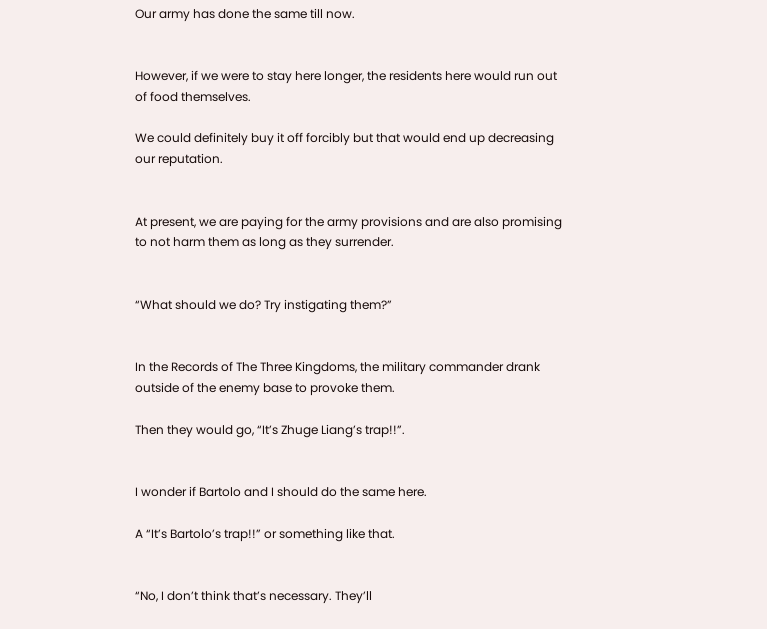Our army has done the same till now.


However, if we were to stay here longer, the residents here would run out of food themselves.

We could definitely buy it off forcibly but that would end up decreasing our reputation.


At present, we are paying for the army provisions and are also promising to not harm them as long as they surrender.


“What should we do? Try instigating them?”


In the Records of The Three Kingdoms, the military commander drank outside of the enemy base to provoke them.

Then they would go, “It’s Zhuge Liang’s trap!!”.


I wonder if Bartolo and I should do the same here.

A “It’s Bartolo’s trap!!” or something like that.


“No, I don’t think that’s necessary. They’ll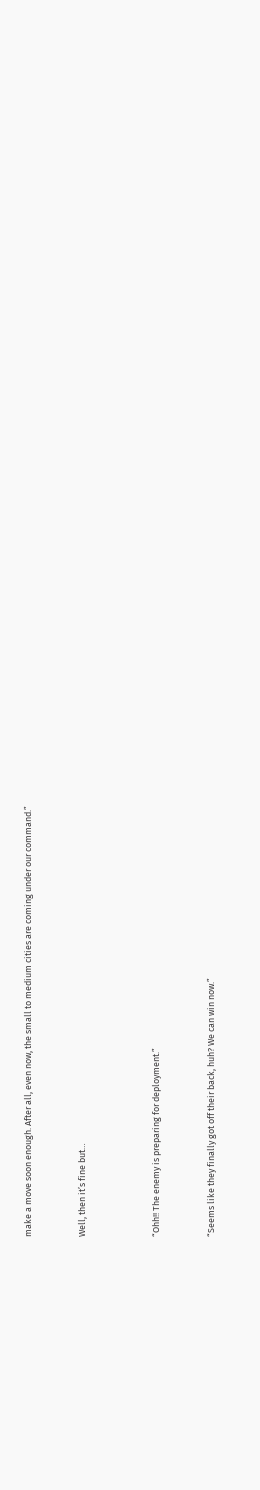make a move soon enough. After all, even now, the small to medium cities are coming under our command.”


Well, then it’s fine but…



“Ohh!! The enemy is preparing for deployment.”


“Seems like they finally got off their back, huh? We can win now.”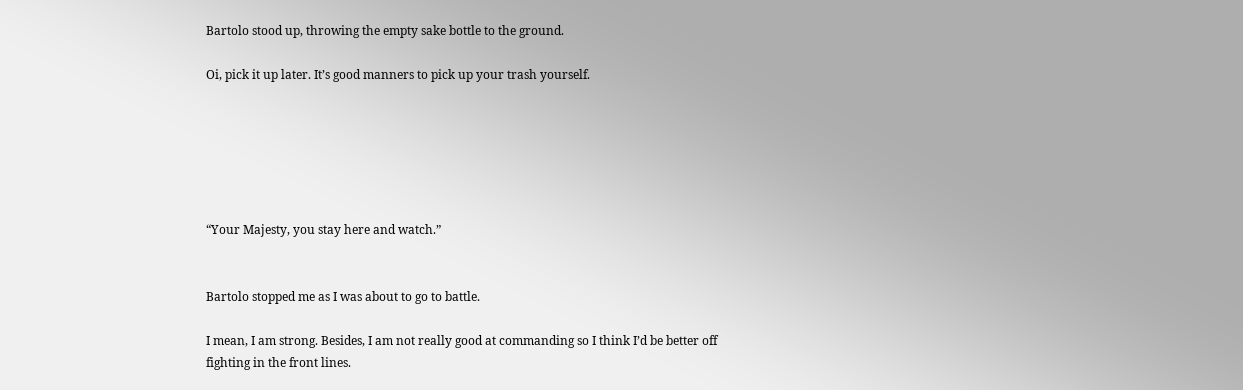Bartolo stood up, throwing the empty sake bottle to the ground.

Oi, pick it up later. It’s good manners to pick up your trash yourself.






“Your Majesty, you stay here and watch.”


Bartolo stopped me as I was about to go to battle.

I mean, I am strong. Besides, I am not really good at commanding so I think I’d be better off fighting in the front lines.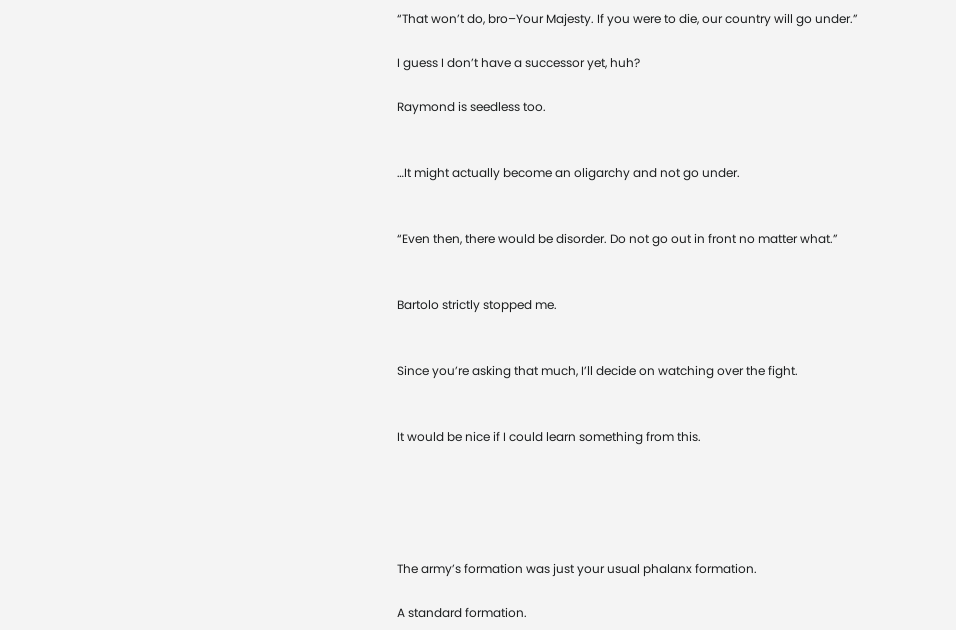“That won’t do, bro–Your Majesty. If you were to die, our country will go under.”

I guess I don’t have a successor yet, huh?

Raymond is seedless too.


…It might actually become an oligarchy and not go under.


“Even then, there would be disorder. Do not go out in front no matter what.”


Bartolo strictly stopped me.


Since you’re asking that much, I’ll decide on watching over the fight.


It would be nice if I could learn something from this.





The army’s formation was just your usual phalanx formation.

A standard formation.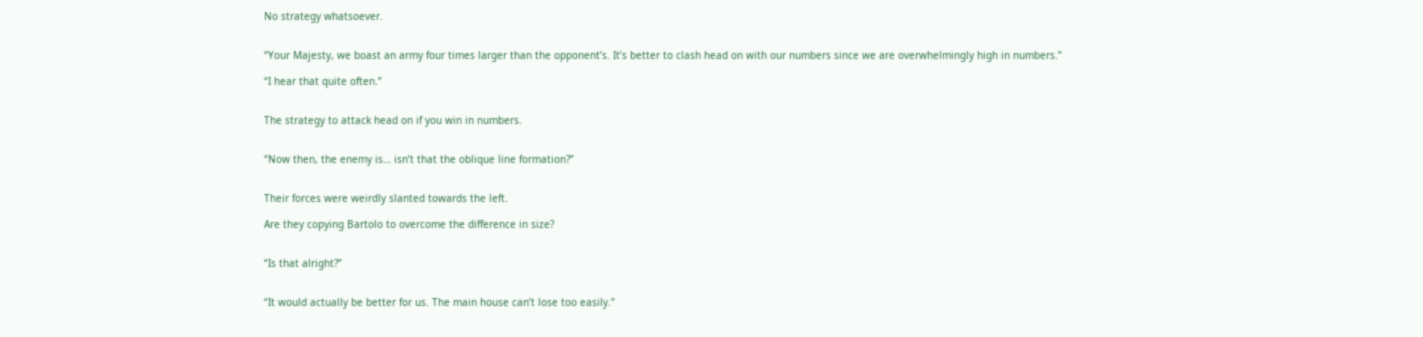No strategy whatsoever.


“Your Majesty, we boast an army four times larger than the opponent’s. It’s better to clash head on with our numbers since we are overwhelmingly high in numbers.”

“I hear that quite often.”


The strategy to attack head on if you win in numbers.


“Now then, the enemy is… isn’t that the oblique line formation?”


Their forces were weirdly slanted towards the left.

Are they copying Bartolo to overcome the difference in size?


“Is that alright?”


“It would actually be better for us. The main house can’t lose too easily.”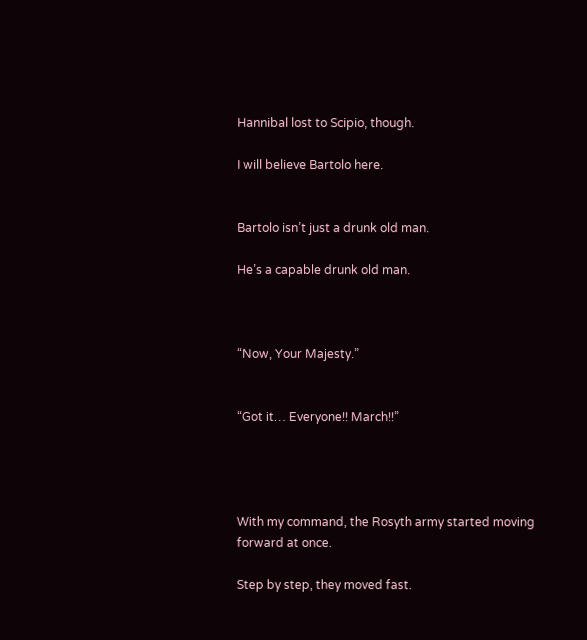Hannibal lost to Scipio, though.

I will believe Bartolo here.


Bartolo isn’t just a drunk old man.

He’s a capable drunk old man.



“Now, Your Majesty.”


“Got it… Everyone!! March!!”




With my command, the Rosyth army started moving forward at once.

Step by step, they moved fast.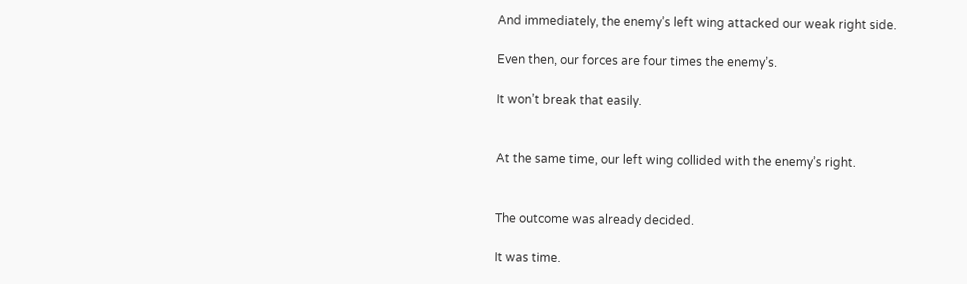And immediately, the enemy’s left wing attacked our weak right side.

Even then, our forces are four times the enemy’s.

It won’t break that easily.


At the same time, our left wing collided with the enemy’s right.


The outcome was already decided.

It was time.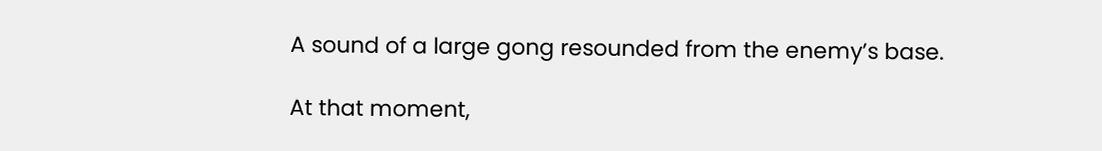A sound of a large gong resounded from the enemy’s base.

At that moment,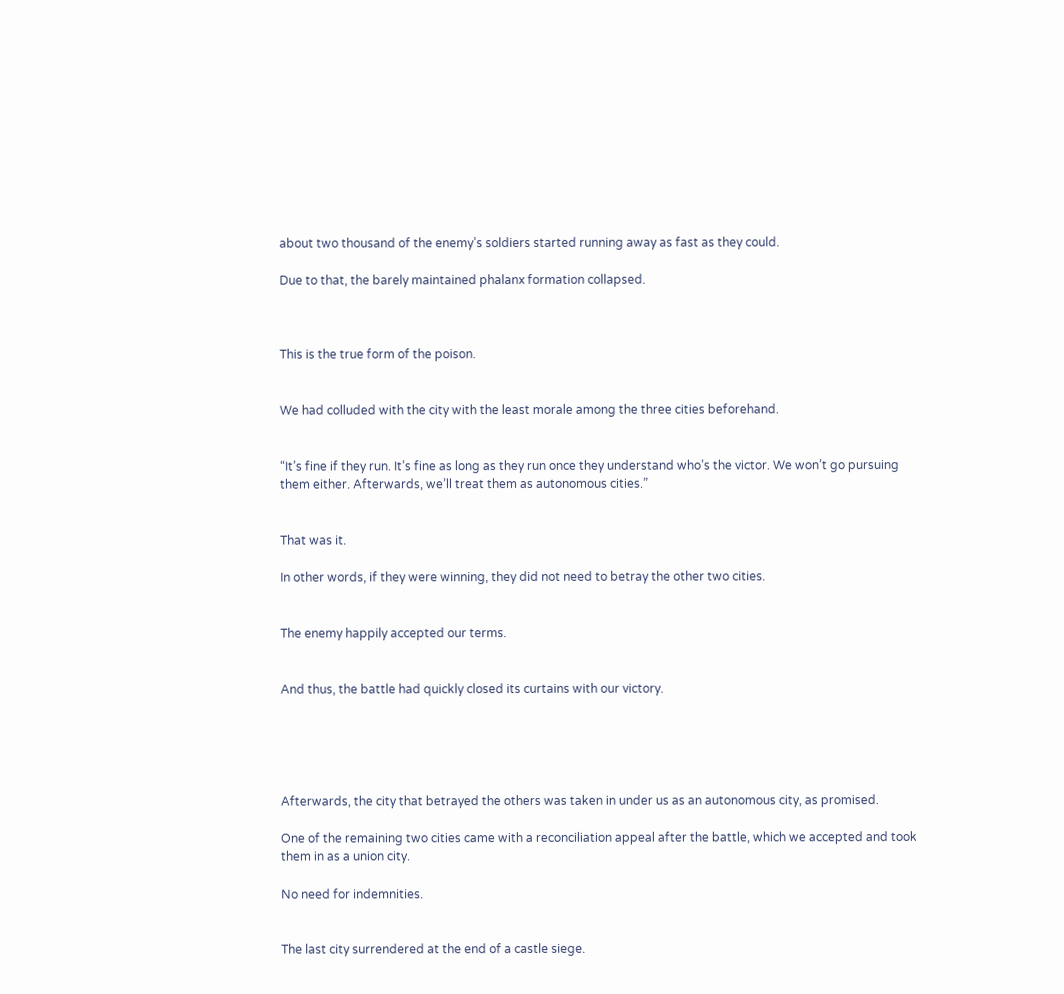about two thousand of the enemy’s soldiers started running away as fast as they could.

Due to that, the barely maintained phalanx formation collapsed.



This is the true form of the poison.


We had colluded with the city with the least morale among the three cities beforehand.


“It’s fine if they run. It’s fine as long as they run once they understand who’s the victor. We won’t go pursuing them either. Afterwards, we’ll treat them as autonomous cities.”


That was it.

In other words, if they were winning, they did not need to betray the other two cities.


The enemy happily accepted our terms.


And thus, the battle had quickly closed its curtains with our victory.





Afterwards, the city that betrayed the others was taken in under us as an autonomous city, as promised.

One of the remaining two cities came with a reconciliation appeal after the battle, which we accepted and took them in as a union city.

No need for indemnities.


The last city surrendered at the end of a castle siege.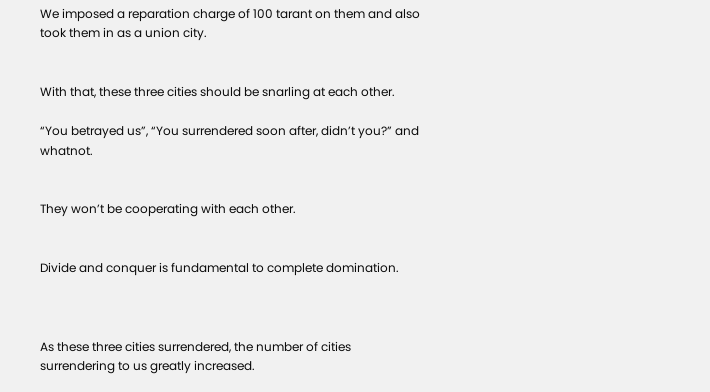We imposed a reparation charge of 100 tarant on them and also took them in as a union city.


With that, these three cities should be snarling at each other.

“You betrayed us”, “You surrendered soon after, didn’t you?” and whatnot.


They won’t be cooperating with each other.


Divide and conquer is fundamental to complete domination.



As these three cities surrendered, the number of cities surrendering to us greatly increased.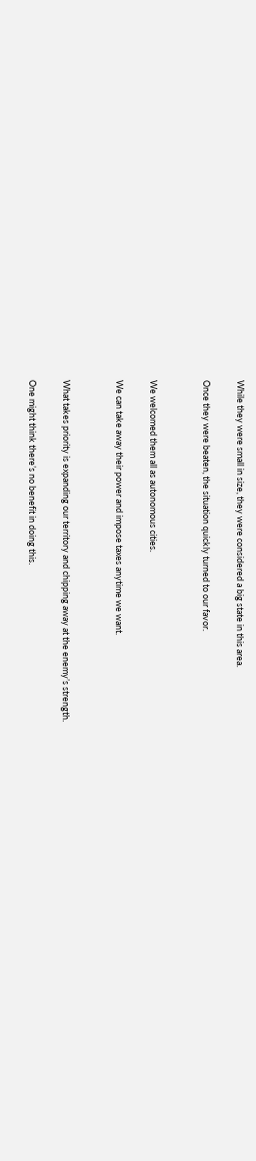While they were small in size, they were considered a big state in this area.

Once they were beaten, the situation quickly turned to our favor.


We welcomed them all as autonomous cities.

We can take away their power and impose taxes anytime we want.


What takes priority is expanding our territory and chipping away at the enemy’s strength.

One might think there’s no benefit in doing this.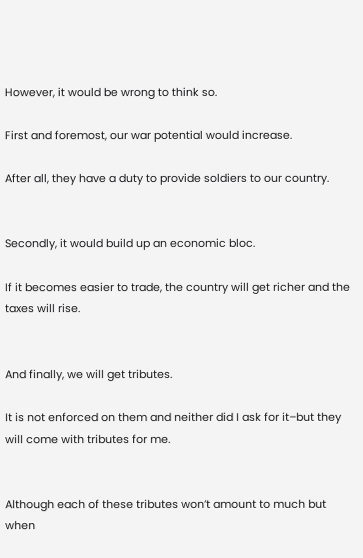However, it would be wrong to think so.

First and foremost, our war potential would increase.

After all, they have a duty to provide soldiers to our country.


Secondly, it would build up an economic bloc.

If it becomes easier to trade, the country will get richer and the taxes will rise.


And finally, we will get tributes.

It is not enforced on them and neither did I ask for it–but they will come with tributes for me.


Although each of these tributes won’t amount to much but when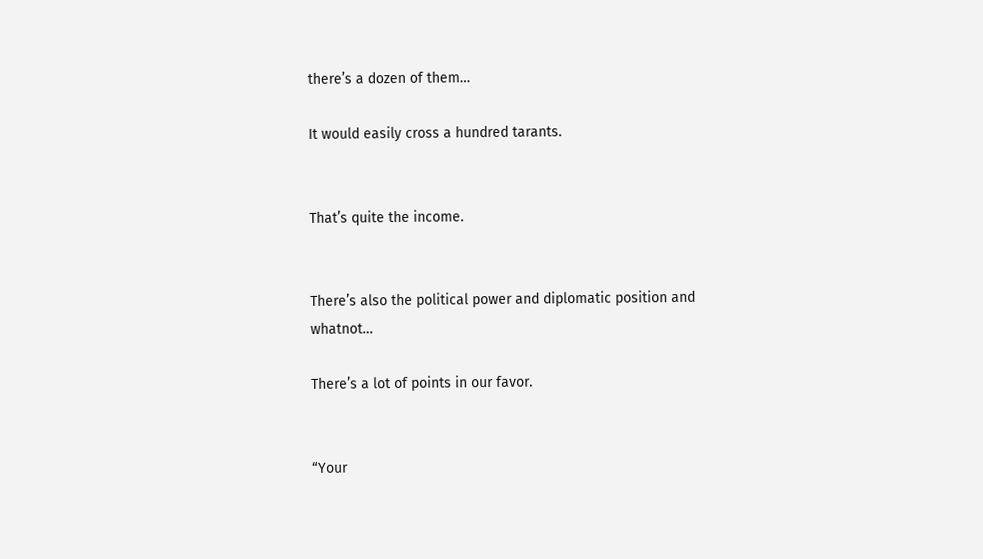there’s a dozen of them…

It would easily cross a hundred tarants.


That’s quite the income.


There’s also the political power and diplomatic position and whatnot…

There’s a lot of points in our favor.


“Your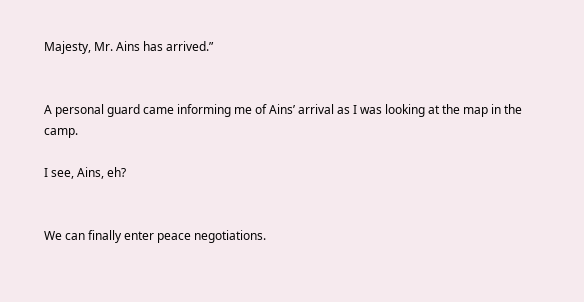Majesty, Mr. Ains has arrived.”


A personal guard came informing me of Ains’ arrival as I was looking at the map in the camp.

I see, Ains, eh?


We can finally enter peace negotiations.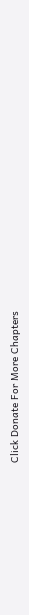Click Donate For More Chapters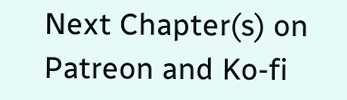Next Chapter(s) on Patreon and Ko-fi